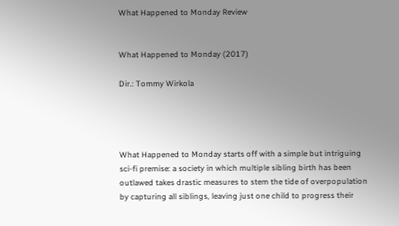What Happened to Monday Review


What Happened to Monday (2017)

Dir.: Tommy Wirkola




What Happened to Monday starts off with a simple but intriguing sci-fi premise: a society in which multiple sibling birth has been outlawed takes drastic measures to stem the tide of overpopulation by capturing all siblings, leaving just one child to progress their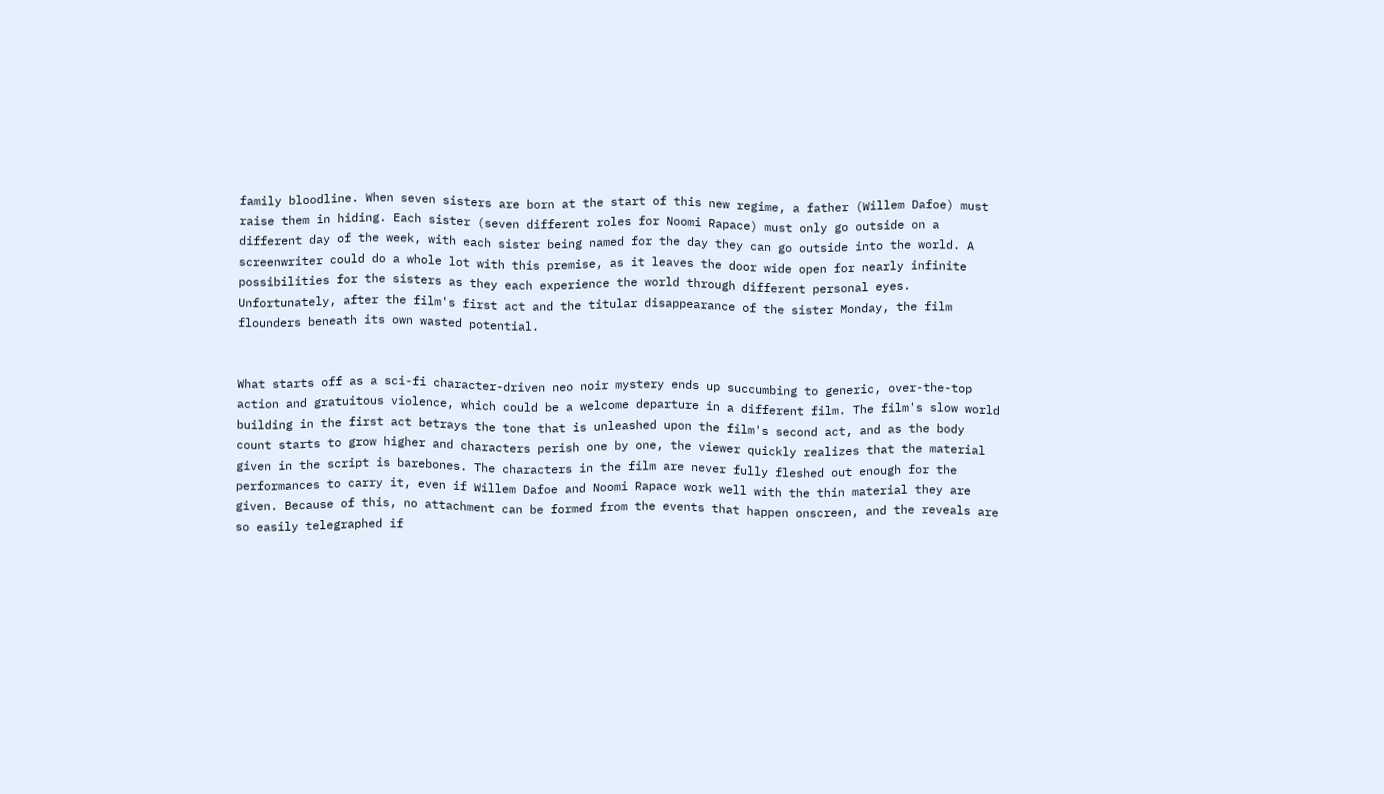family bloodline. When seven sisters are born at the start of this new regime, a father (Willem Dafoe) must raise them in hiding. Each sister (seven different roles for Noomi Rapace) must only go outside on a different day of the week, with each sister being named for the day they can go outside into the world. A screenwriter could do a whole lot with this premise, as it leaves the door wide open for nearly infinite possibilities for the sisters as they each experience the world through different personal eyes. Unfortunately, after the film's first act and the titular disappearance of the sister Monday, the film flounders beneath its own wasted potential.


What starts off as a sci-fi character-driven neo noir mystery ends up succumbing to generic, over-the-top action and gratuitous violence, which could be a welcome departure in a different film. The film's slow world building in the first act betrays the tone that is unleashed upon the film's second act, and as the body count starts to grow higher and characters perish one by one, the viewer quickly realizes that the material given in the script is barebones. The characters in the film are never fully fleshed out enough for the performances to carry it, even if Willem Dafoe and Noomi Rapace work well with the thin material they are given. Because of this, no attachment can be formed from the events that happen onscreen, and the reveals are so easily telegraphed if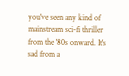you've seen any kind of mainstream sci-fi thriller from the '80s onward. It's sad from a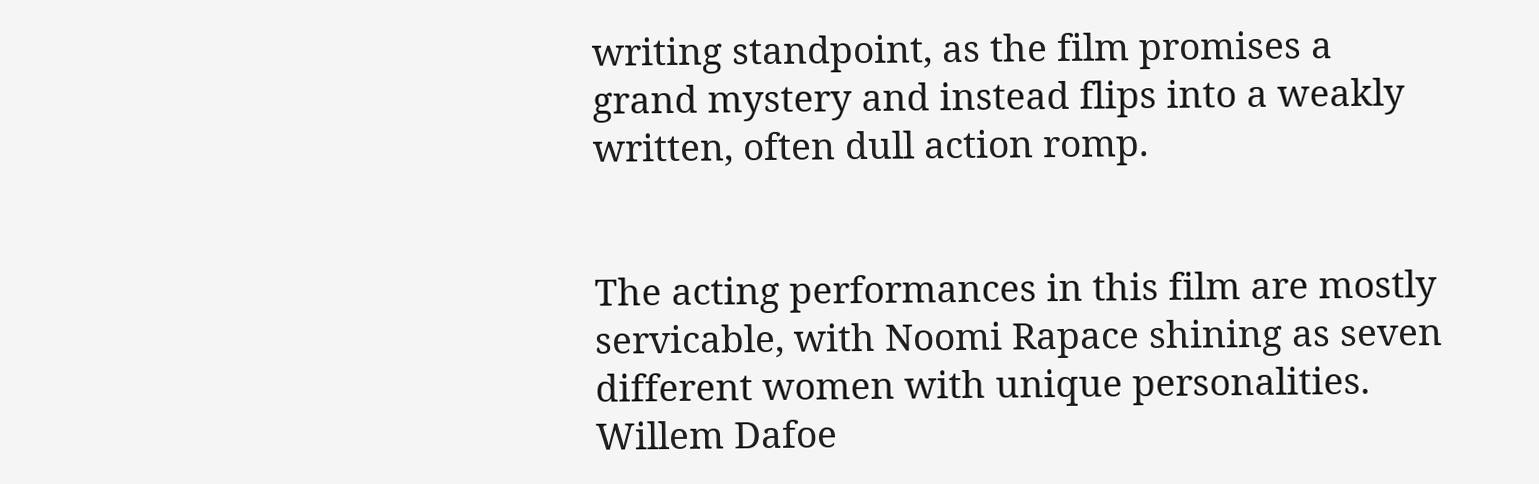writing standpoint, as the film promises a grand mystery and instead flips into a weakly written, often dull action romp.


The acting performances in this film are mostly servicable, with Noomi Rapace shining as seven different women with unique personalities. Willem Dafoe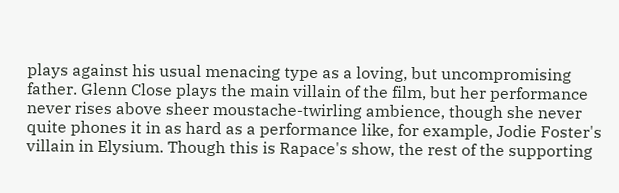plays against his usual menacing type as a loving, but uncompromising father. Glenn Close plays the main villain of the film, but her performance never rises above sheer moustache-twirling ambience, though she never quite phones it in as hard as a performance like, for example, Jodie Foster's villain in Elysium. Though this is Rapace's show, the rest of the supporting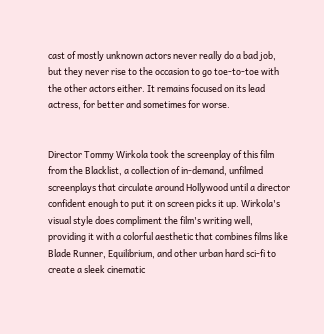cast of mostly unknown actors never really do a bad job, but they never rise to the occasion to go toe-to-toe with the other actors either. It remains focused on its lead actress, for better and sometimes for worse.


Director Tommy Wirkola took the screenplay of this film from the Blacklist, a collection of in-demand, unfilmed screenplays that circulate around Hollywood until a director confident enough to put it on screen picks it up. Wirkola's visual style does compliment the film's writing well, providing it with a colorful aesthetic that combines films like Blade Runner, Equilibrium, and other urban hard sci-fi to create a sleek cinematic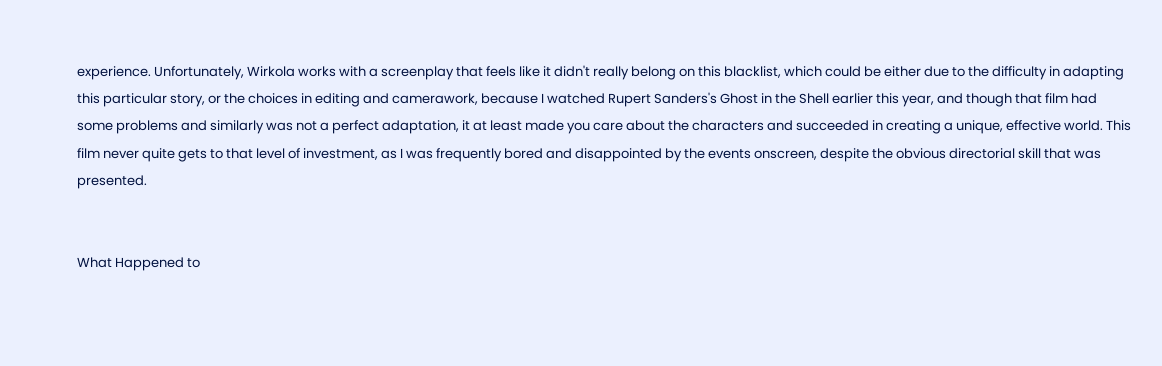experience. Unfortunately, Wirkola works with a screenplay that feels like it didn't really belong on this blacklist, which could be either due to the difficulty in adapting this particular story, or the choices in editing and camerawork, because I watched Rupert Sanders's Ghost in the Shell earlier this year, and though that film had some problems and similarly was not a perfect adaptation, it at least made you care about the characters and succeeded in creating a unique, effective world. This film never quite gets to that level of investment, as I was frequently bored and disappointed by the events onscreen, despite the obvious directorial skill that was presented.


What Happened to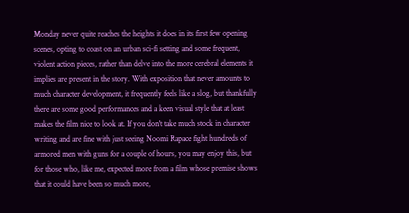Monday never quite reaches the heights it does in its first few opening scenes, opting to coast on an urban sci-fi setting and some frequent, violent action pieces, rather than delve into the more cerebral elements it implies are present in the story. With exposition that never amounts to much character development, it frequently feels like a slog, but thankfully there are some good performances and a keen visual style that at least makes the film nice to look at. If you don't take much stock in character writing and are fine with just seeing Noomi Rapace fight hundreds of armored men with guns for a couple of hours, you may enjoy this, but for those who, like me, expected more from a film whose premise shows that it could have been so much more,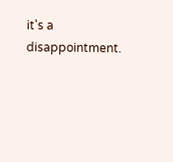it's a disappointment.